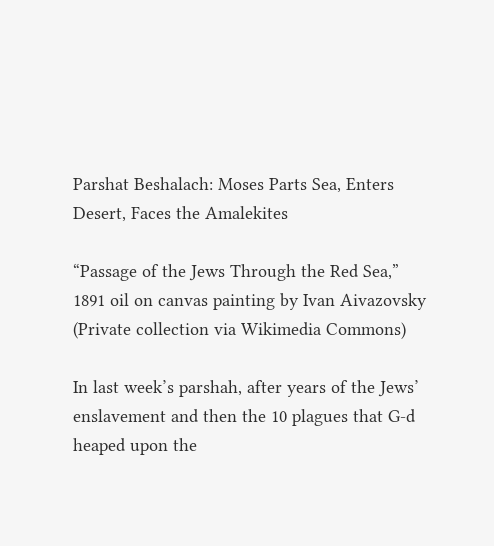Parshat Beshalach: Moses Parts Sea, Enters Desert, Faces the Amalekites

“Passage of the Jews Through the Red Sea,” 1891 oil on canvas painting by Ivan Aivazovsky (Private collection via Wikimedia Commons)

In last week’s parshah, after years of the Jews’ enslavement and then the 10 plagues that G-d heaped upon the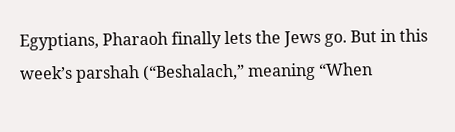Egyptians, Pharaoh finally lets the Jews go. But in this week’s parshah (“Beshalach,” meaning “When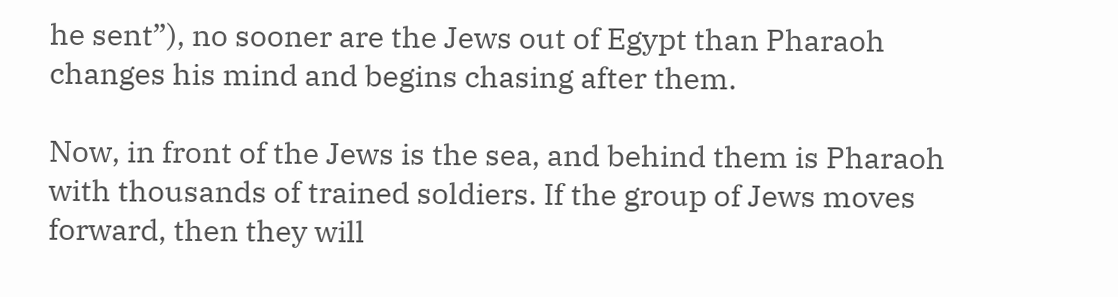he sent”), no sooner are the Jews out of Egypt than Pharaoh changes his mind and begins chasing after them.

Now, in front of the Jews is the sea, and behind them is Pharaoh with thousands of trained soldiers. If the group of Jews moves forward, then they will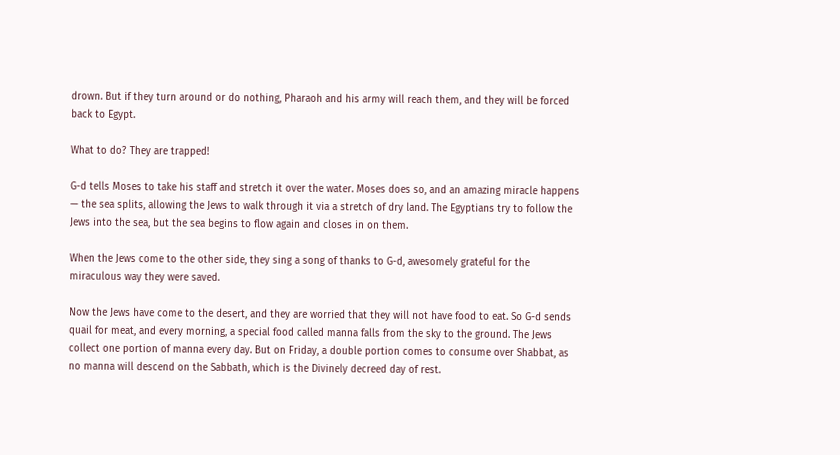drown. But if they turn around or do nothing, Pharaoh and his army will reach them, and they will be forced back to Egypt.

What to do? They are trapped!

G-d tells Moses to take his staff and stretch it over the water. Moses does so, and an amazing miracle happens — the sea splits, allowing the Jews to walk through it via a stretch of dry land. The Egyptians try to follow the Jews into the sea, but the sea begins to flow again and closes in on them.

When the Jews come to the other side, they sing a song of thanks to G-d, awesomely grateful for the miraculous way they were saved.

Now the Jews have come to the desert, and they are worried that they will not have food to eat. So G-d sends quail for meat, and every morning, a special food called manna falls from the sky to the ground. The Jews collect one portion of manna every day. But on Friday, a double portion comes to consume over Shabbat, as no manna will descend on the Sabbath, which is the Divinely decreed day of rest.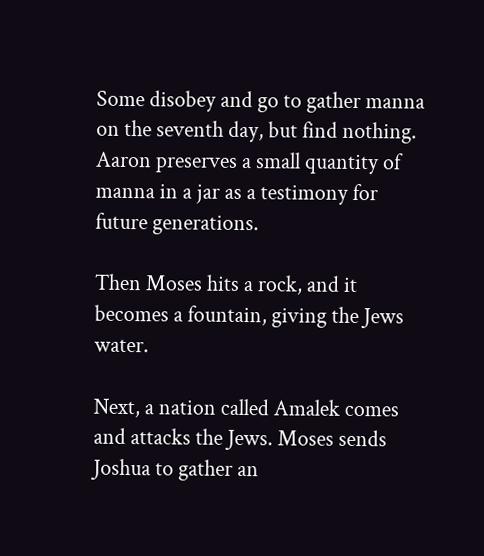Some disobey and go to gather manna on the seventh day, but find nothing. Aaron preserves a small quantity of manna in a jar as a testimony for future generations.

Then Moses hits a rock, and it becomes a fountain, giving the Jews water.

Next, a nation called Amalek comes and attacks the Jews. Moses sends Joshua to gather an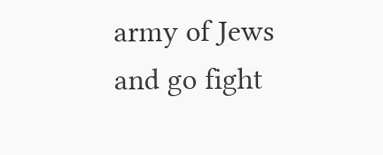army of Jews and go fight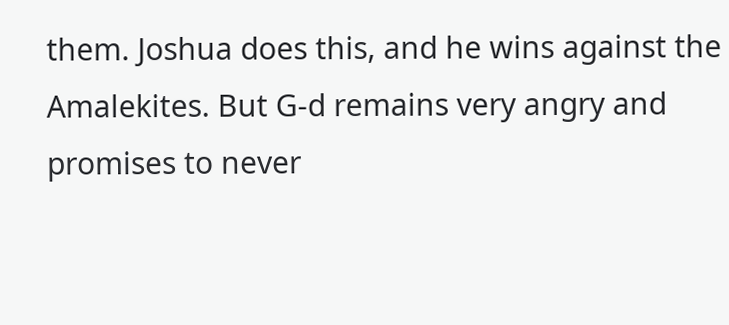them. Joshua does this, and he wins against the Amalekites. But G-d remains very angry and promises to never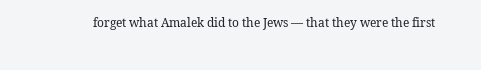forget what Amalek did to the Jews — that they were the first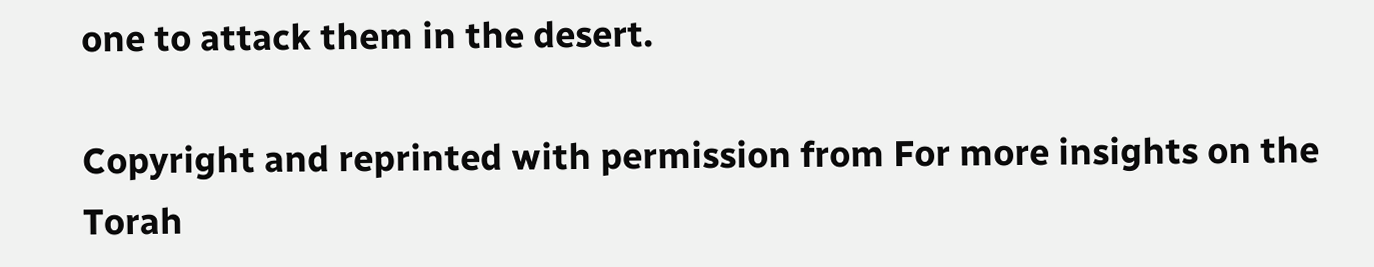one to attack them in the desert.

Copyright and reprinted with permission from For more insights on the Torah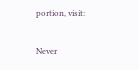portion, visit:

Never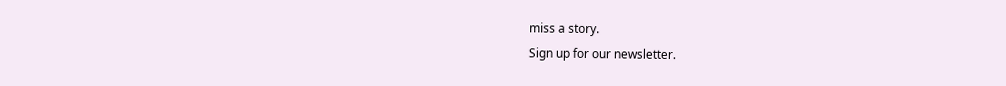miss a story.
Sign up for our newsletter.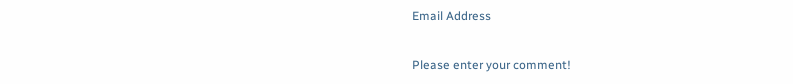Email Address


Please enter your comment!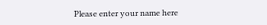Please enter your name here